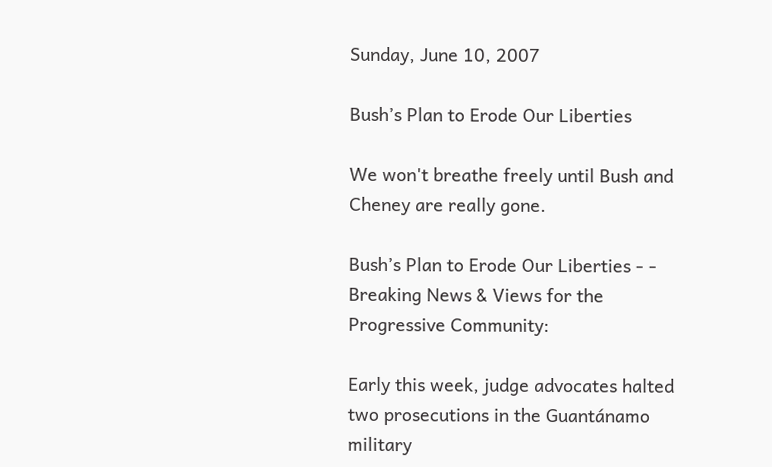Sunday, June 10, 2007

Bush’s Plan to Erode Our Liberties

We won't breathe freely until Bush and Cheney are really gone.

Bush’s Plan to Erode Our Liberties - - Breaking News & Views for the Progressive Community:

Early this week, judge advocates halted two prosecutions in the Guantánamo military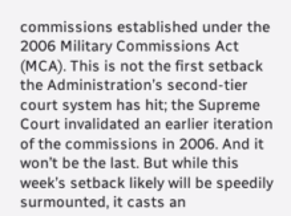commissions established under the 2006 Military Commissions Act (MCA). This is not the first setback the Administration’s second-tier court system has hit; the Supreme Court invalidated an earlier iteration of the commissions in 2006. And it won’t be the last. But while this week’s setback likely will be speedily surmounted, it casts an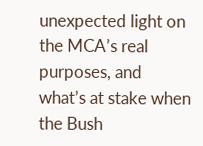unexpected light on the MCA’s real purposes, and what’s at stake when the Bush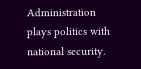Administration plays politics with national security.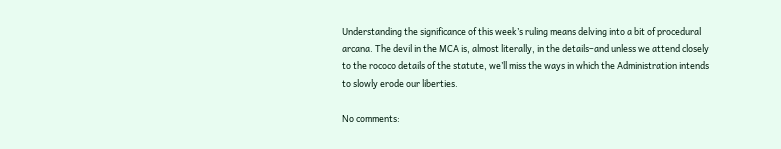Understanding the significance of this week’s ruling means delving into a bit of procedural arcana. The devil in the MCA is, almost literally, in the details–and unless we attend closely to the rococo details of the statute, we’ll miss the ways in which the Administration intends to slowly erode our liberties.

No comments: